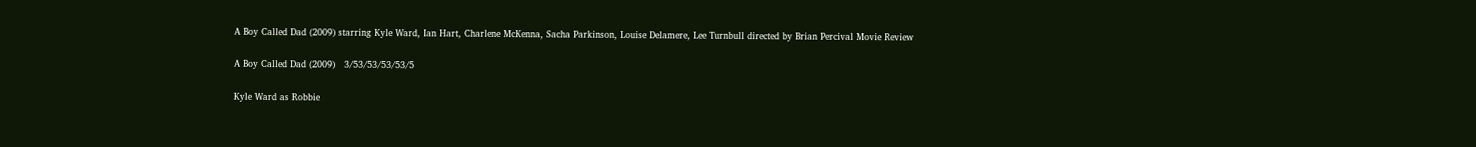A Boy Called Dad (2009) starring Kyle Ward, Ian Hart, Charlene McKenna, Sacha Parkinson, Louise Delamere, Lee Turnbull directed by Brian Percival Movie Review

A Boy Called Dad (2009)   3/53/53/53/53/5

Kyle Ward as Robbie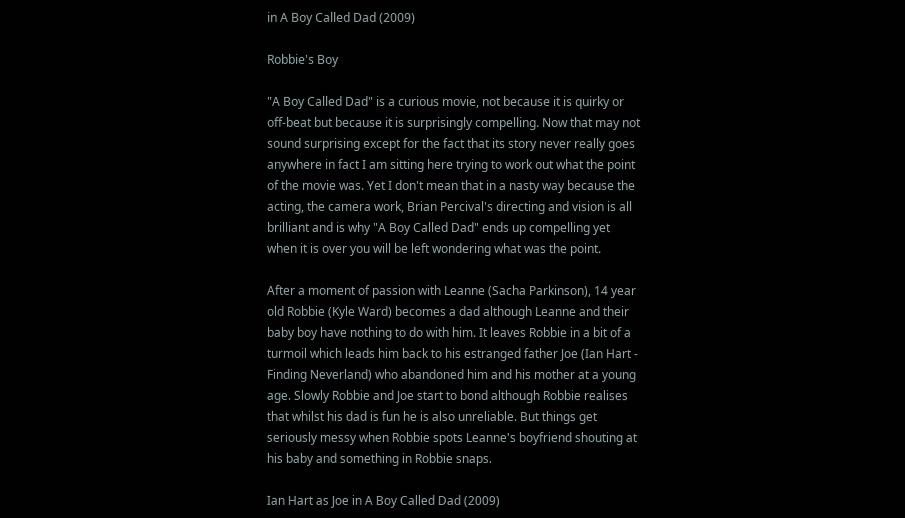in A Boy Called Dad (2009)

Robbie's Boy

"A Boy Called Dad" is a curious movie, not because it is quirky or off-beat but because it is surprisingly compelling. Now that may not sound surprising except for the fact that its story never really goes anywhere in fact I am sitting here trying to work out what the point of the movie was. Yet I don't mean that in a nasty way because the acting, the camera work, Brian Percival's directing and vision is all brilliant and is why "A Boy Called Dad" ends up compelling yet when it is over you will be left wondering what was the point.

After a moment of passion with Leanne (Sacha Parkinson), 14 year old Robbie (Kyle Ward) becomes a dad although Leanne and their baby boy have nothing to do with him. It leaves Robbie in a bit of a turmoil which leads him back to his estranged father Joe (Ian Hart - Finding Neverland) who abandoned him and his mother at a young age. Slowly Robbie and Joe start to bond although Robbie realises that whilst his dad is fun he is also unreliable. But things get seriously messy when Robbie spots Leanne's boyfriend shouting at his baby and something in Robbie snaps.

Ian Hart as Joe in A Boy Called Dad (2009)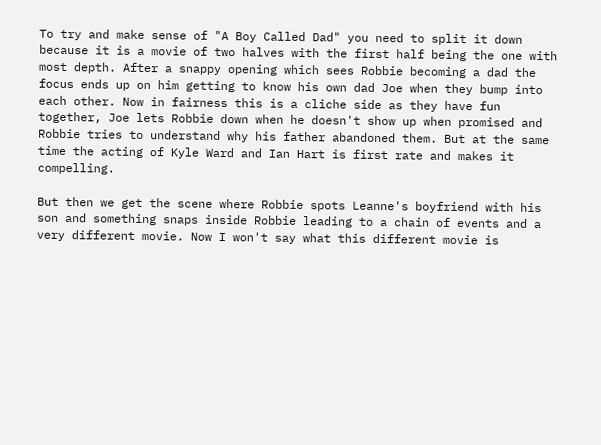To try and make sense of "A Boy Called Dad" you need to split it down because it is a movie of two halves with the first half being the one with most depth. After a snappy opening which sees Robbie becoming a dad the focus ends up on him getting to know his own dad Joe when they bump into each other. Now in fairness this is a cliche side as they have fun together, Joe lets Robbie down when he doesn't show up when promised and Robbie tries to understand why his father abandoned them. But at the same time the acting of Kyle Ward and Ian Hart is first rate and makes it compelling.

But then we get the scene where Robbie spots Leanne's boyfriend with his son and something snaps inside Robbie leading to a chain of events and a very different movie. Now I won't say what this different movie is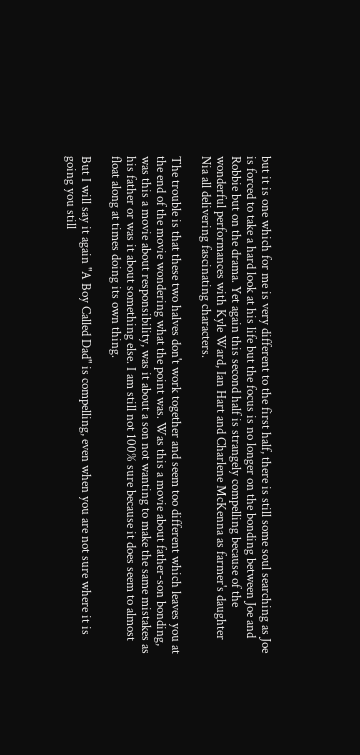but it is one which for me is very different to the first half, there is still some soul searching as Joe is forced to take a hard look at his life but the focus is no longer on the bonding between Joe and Robbie but on the drama. Yet again this second half is strangely compelling because of the wonderful performances with Kyle Ward, Ian Hart and Charlene McKenna as farmer's daughter Nia all delivering fascinating characters.

The trouble is that these two halves don't work together and seem too different which leaves you at the end of the movie wondering what the point was. Was this a movie about father-son bonding, was this a movie about responsibility, was it about a son not wanting to make the same mistakes as his father or was it about something else. I am still not 100% sure because it does seem to almost float along at times doing its own thing.

But I will say it again "A Boy Called Dad" is compelling, even when you are not sure where it is going you still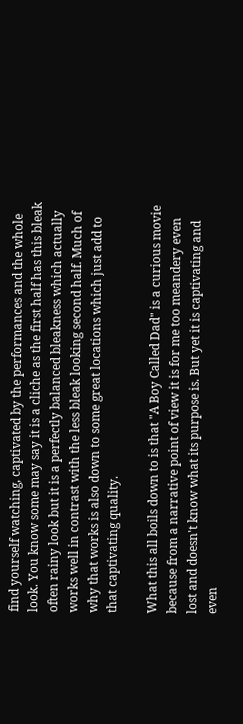find yourself watching, captivated by the performances and the whole look. You know some may say it is a cliche as the first half has this bleak often rainy look but it is a perfectly balanced bleakness which actually works well in contrast with the less bleak looking second half. Much of why that works is also down to some great locations which just add to that captivating quality.

What this all boils down to is that "A Boy Called Dad" is a curious movie because from a narrative point of view it is for me too meandery even lost and doesn't know what its purpose is. But yet it is captivating and even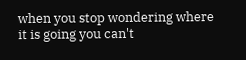when you stop wondering where it is going you can't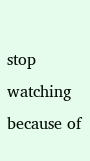stop watching because of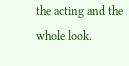the acting and the whole look.